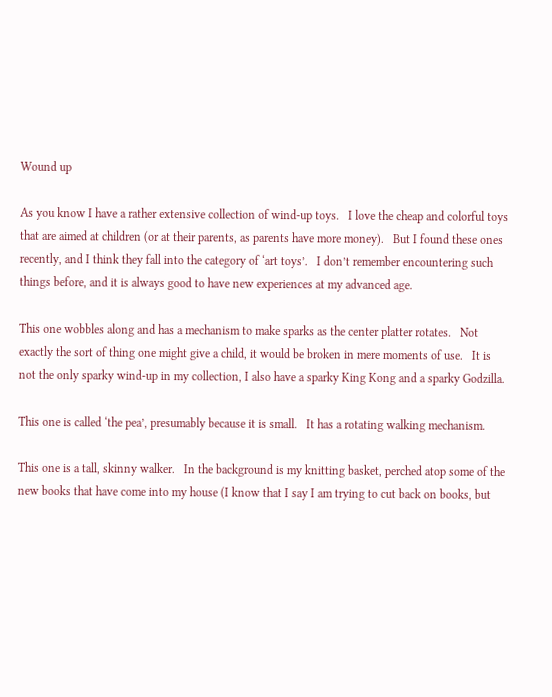Wound up

As you know I have a rather extensive collection of wind-up toys.   I love the cheap and colorful toys that are aimed at children (or at their parents, as parents have more money).   But I found these ones recently, and I think they fall into the category of ‘art toys’.   I don’t remember encountering such things before, and it is always good to have new experiences at my advanced age.

This one wobbles along and has a mechanism to make sparks as the center platter rotates.   Not exactly the sort of thing one might give a child, it would be broken in mere moments of use.   It is not the only sparky wind-up in my collection, I also have a sparky King Kong and a sparky Godzilla.

This one is called ‘the pea’, presumably because it is small.   It has a rotating walking mechanism.

This one is a tall, skinny walker.   In the background is my knitting basket, perched atop some of the new books that have come into my house (I know that I say I am trying to cut back on books, but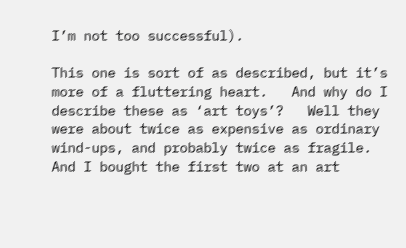I’m not too successful).

This one is sort of as described, but it’s more of a fluttering heart.   And why do I describe these as ‘art toys’?   Well they were about twice as expensive as ordinary wind-ups, and probably twice as fragile.   And I bought the first two at an art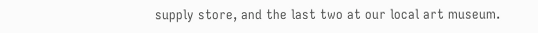supply store, and the last two at our local art museum.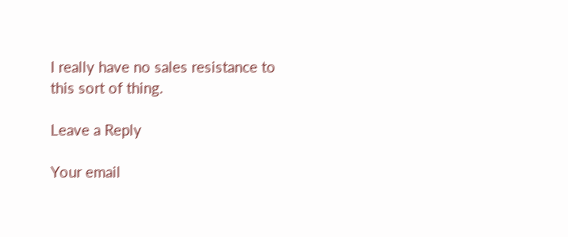I really have no sales resistance to this sort of thing.

Leave a Reply

Your email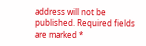address will not be published. Required fields are marked *